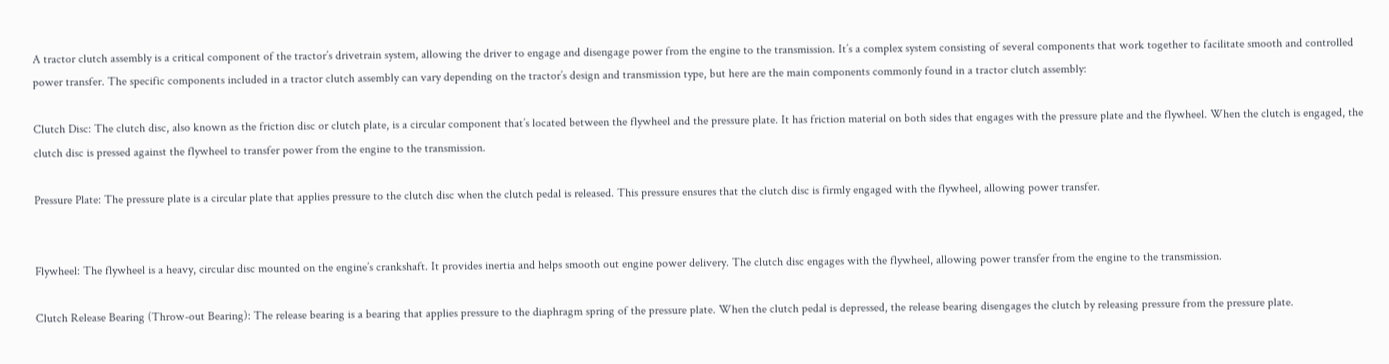A tractor clutch assembly is a critical component of the tractor’s drivetrain system, allowing the driver to engage and disengage power from the engine to the transmission. It’s a complex system consisting of several components that work together to facilitate smooth and controlled power transfer. The specific components included in a tractor clutch assembly can vary depending on the tractor’s design and transmission type, but here are the main components commonly found in a tractor clutch assembly:

Clutch Disc: The clutch disc, also known as the friction disc or clutch plate, is a circular component that’s located between the flywheel and the pressure plate. It has friction material on both sides that engages with the pressure plate and the flywheel. When the clutch is engaged, the clutch disc is pressed against the flywheel to transfer power from the engine to the transmission.

Pressure Plate: The pressure plate is a circular plate that applies pressure to the clutch disc when the clutch pedal is released. This pressure ensures that the clutch disc is firmly engaged with the flywheel, allowing power transfer.


Flywheel: The flywheel is a heavy, circular disc mounted on the engine’s crankshaft. It provides inertia and helps smooth out engine power delivery. The clutch disc engages with the flywheel, allowing power transfer from the engine to the transmission.

Clutch Release Bearing (Throw-out Bearing): The release bearing is a bearing that applies pressure to the diaphragm spring of the pressure plate. When the clutch pedal is depressed, the release bearing disengages the clutch by releasing pressure from the pressure plate.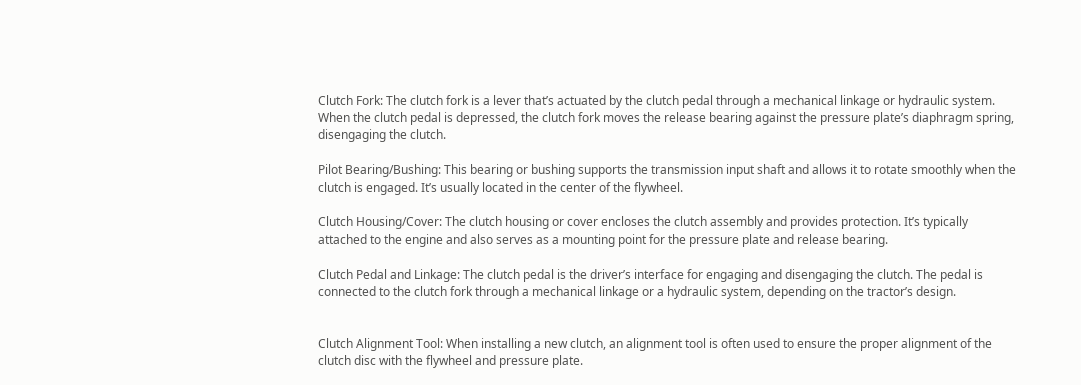Clutch Fork: The clutch fork is a lever that’s actuated by the clutch pedal through a mechanical linkage or hydraulic system. When the clutch pedal is depressed, the clutch fork moves the release bearing against the pressure plate’s diaphragm spring, disengaging the clutch.

Pilot Bearing/Bushing: This bearing or bushing supports the transmission input shaft and allows it to rotate smoothly when the clutch is engaged. It’s usually located in the center of the flywheel.

Clutch Housing/Cover: The clutch housing or cover encloses the clutch assembly and provides protection. It’s typically attached to the engine and also serves as a mounting point for the pressure plate and release bearing.

Clutch Pedal and Linkage: The clutch pedal is the driver’s interface for engaging and disengaging the clutch. The pedal is connected to the clutch fork through a mechanical linkage or a hydraulic system, depending on the tractor’s design.


Clutch Alignment Tool: When installing a new clutch, an alignment tool is often used to ensure the proper alignment of the clutch disc with the flywheel and pressure plate.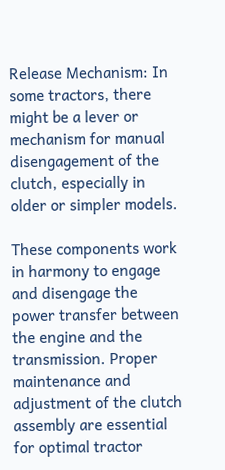Release Mechanism: In some tractors, there might be a lever or mechanism for manual disengagement of the clutch, especially in older or simpler models.

These components work in harmony to engage and disengage the power transfer between the engine and the transmission. Proper maintenance and adjustment of the clutch assembly are essential for optimal tractor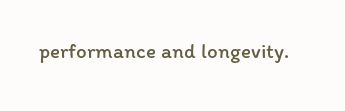performance and longevity.